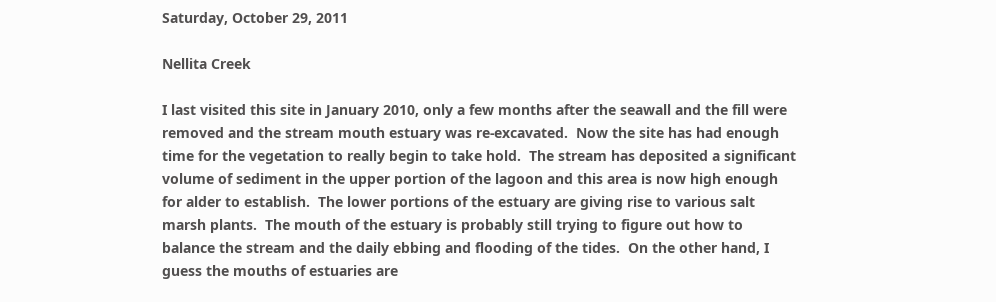Saturday, October 29, 2011

Nellita Creek

I last visited this site in January 2010, only a few months after the seawall and the fill were removed and the stream mouth estuary was re-excavated.  Now the site has had enough time for the vegetation to really begin to take hold.  The stream has deposited a significant volume of sediment in the upper portion of the lagoon and this area is now high enough for alder to establish.  The lower portions of the estuary are giving rise to various salt marsh plants.  The mouth of the estuary is probably still trying to figure out how to balance the stream and the daily ebbing and flooding of the tides.  On the other hand, I guess the mouths of estuaries are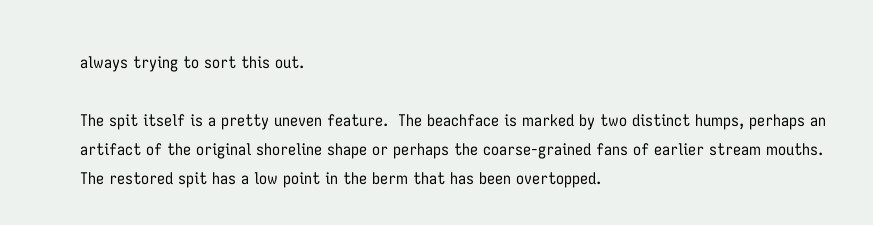always trying to sort this out.

The spit itself is a pretty uneven feature.  The beachface is marked by two distinct humps, perhaps an artifact of the original shoreline shape or perhaps the coarse-grained fans of earlier stream mouths.  The restored spit has a low point in the berm that has been overtopped.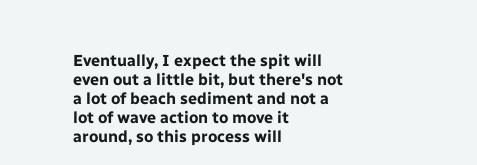Eventually, I expect the spit will even out a little bit, but there's not a lot of beach sediment and not a lot of wave action to move it around, so this process will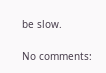be slow.

No comments: